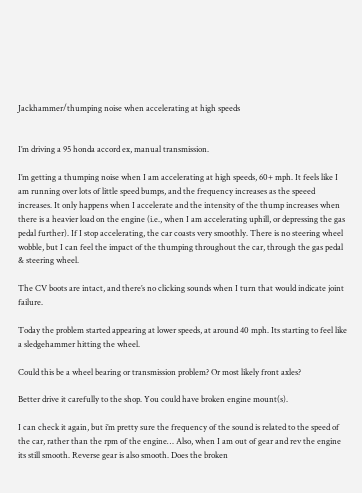Jackhammer/thumping noise when accelerating at high speeds


I’m driving a 95 honda accord ex, manual transmission.

I’m getting a thumping noise when I am accelerating at high speeds, 60+ mph. It feels like I am running over lots of little speed bumps, and the frequency increases as the speeed increases. It only happens when I accelerate and the intensity of the thump increases when there is a heavier load on the engine (i.e., when I am accelerating uphill, or depressing the gas pedal further). If I stop accelerating, the car coasts very smoothly. There is no steering wheel wobble, but I can feel the impact of the thumping throughout the car, through the gas pedal & steering wheel.

The CV boots are intact, and there’s no clicking sounds when I turn that would indicate joint failure.

Today the problem started appearing at lower speeds, at around 40 mph. Its starting to feel like a sledgehammer hitting the wheel.

Could this be a wheel bearing or transmission problem? Or most likely front axles?

Better drive it carefully to the shop. You could have broken engine mount(s).

I can check it again, but i’m pretty sure the frequency of the sound is related to the speed of the car, rather than the rpm of the engine… Also, when I am out of gear and rev the engine its still smooth. Reverse gear is also smooth. Does the broken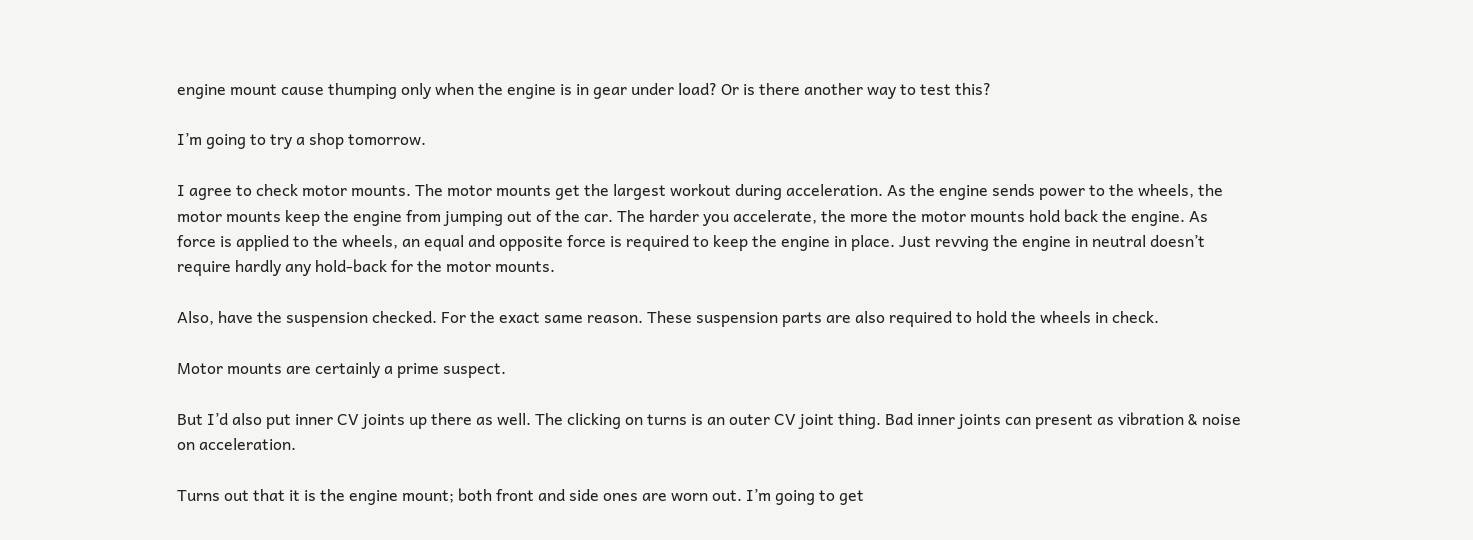engine mount cause thumping only when the engine is in gear under load? Or is there another way to test this?

I’m going to try a shop tomorrow.

I agree to check motor mounts. The motor mounts get the largest workout during acceleration. As the engine sends power to the wheels, the motor mounts keep the engine from jumping out of the car. The harder you accelerate, the more the motor mounts hold back the engine. As force is applied to the wheels, an equal and opposite force is required to keep the engine in place. Just revving the engine in neutral doesn’t require hardly any hold-back for the motor mounts.

Also, have the suspension checked. For the exact same reason. These suspension parts are also required to hold the wheels in check.

Motor mounts are certainly a prime suspect.

But I’d also put inner CV joints up there as well. The clicking on turns is an outer CV joint thing. Bad inner joints can present as vibration & noise on acceleration.

Turns out that it is the engine mount; both front and side ones are worn out. I’m going to get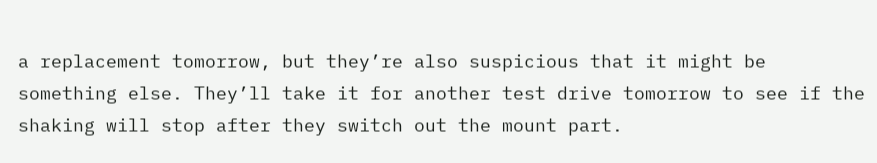a replacement tomorrow, but they’re also suspicious that it might be something else. They’ll take it for another test drive tomorrow to see if the shaking will stop after they switch out the mount part.